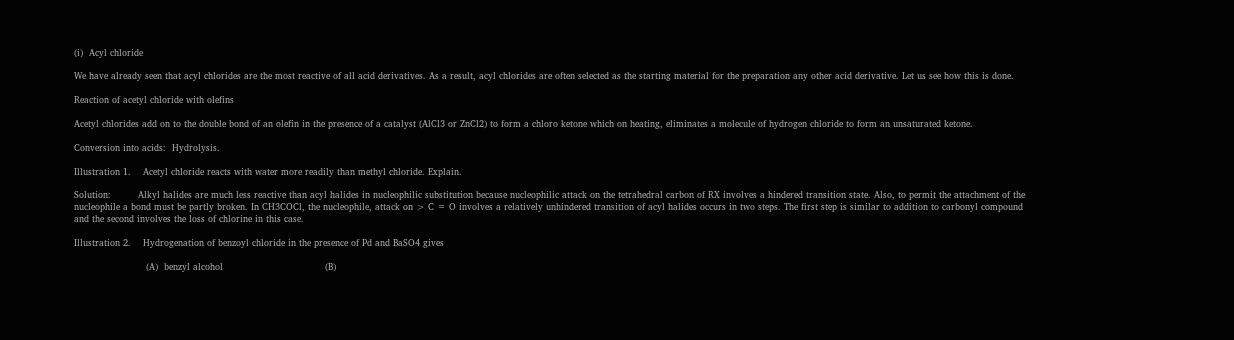(i)  Acyl chloride

We have already seen that acyl chlorides are the most reactive of all acid derivatives. As a result, acyl chlorides are often selected as the starting material for the preparation any other acid derivative. Let us see how this is done.

Reaction of acetyl chloride with olefins

Acetyl chlorides add on to the double bond of an olefin in the presence of a catalyst (AlCl3 or ZnCl2) to form a chloro ketone which on heating, eliminates a molecule of hydrogen chloride to form an unsaturated ketone.

Conversion into acids:  Hydrolysis.

Illustration 1.    Acetyl chloride reacts with water more readily than methyl chloride. Explain.

Solution:         Alkyl halides are much less reactive than acyl halides in nucleophilic substitution because nucleophilic attack on the tetrahedral carbon of RX involves a hindered transition state. Also, to permit the attachment of the nucleophile a bond must be partly broken. In CH3COCl, the nucleophile, attack on > C = O involves a relatively unhindered transition of acyl halides occurs in two steps. The first step is similar to addition to carbonyl compound and the second involves the loss of chlorine in this case.

Illustration 2.    Hydrogenation of benzoyl chloride in the presence of Pd and BaSO4 gives

                        (A)  benzyl alcohol                                  (B)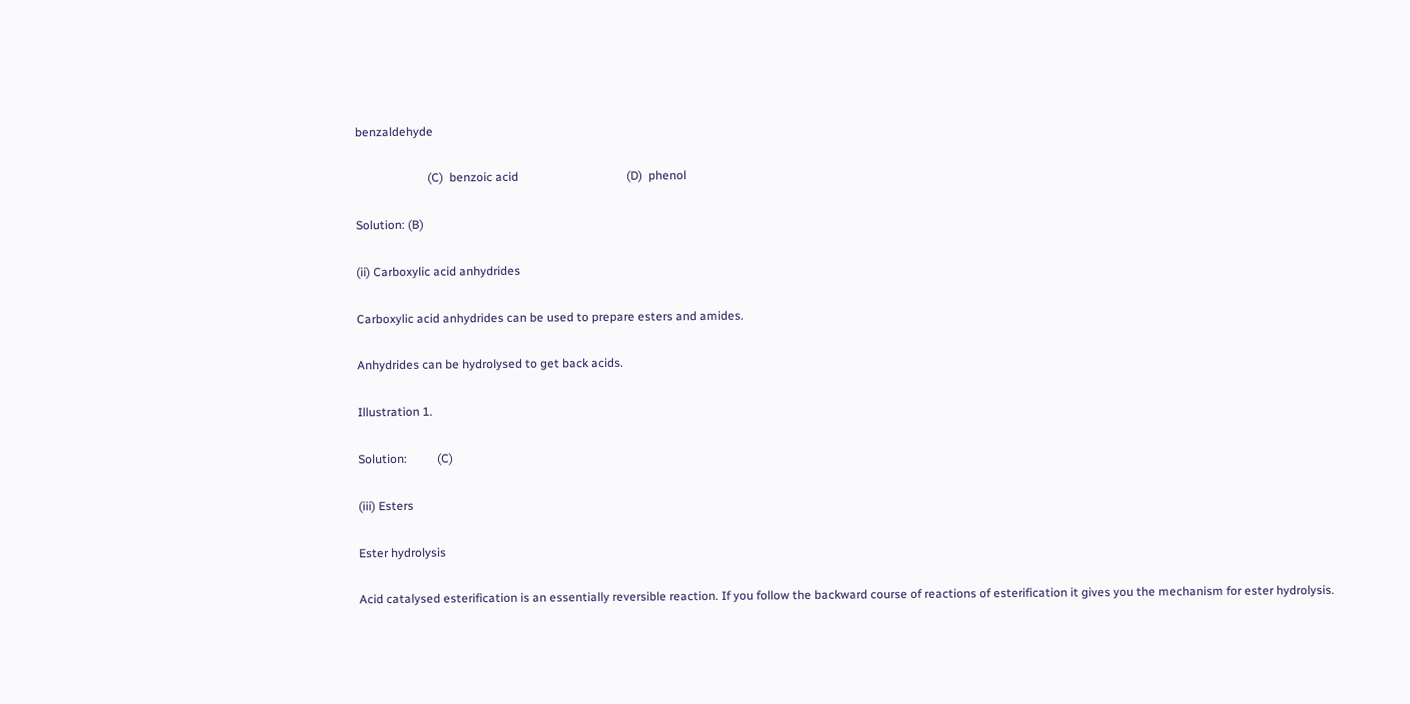benzaldehyde

                        (C)  benzoic acid                                    (D)  phenol

Solution: (B)

(ii) Carboxylic acid anhydrides

Carboxylic acid anhydrides can be used to prepare esters and amides.

Anhydrides can be hydrolysed to get back acids.

Illustration 1.

Solution:          (C)

(iii) Esters

Ester hydrolysis

Acid catalysed esterification is an essentially reversible reaction. If you follow the backward course of reactions of esterification it gives you the mechanism for ester hydrolysis.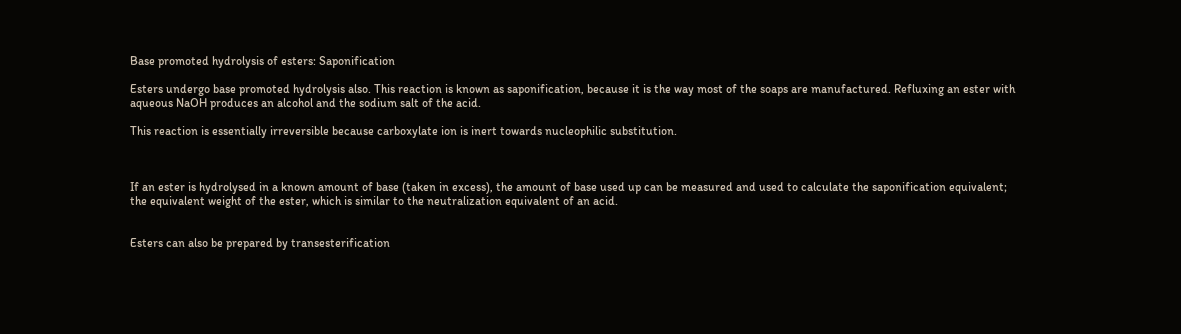Base promoted hydrolysis of esters: Saponification

Esters undergo base promoted hydrolysis also. This reaction is known as saponification, because it is the way most of the soaps are manufactured. Refluxing an ester with aqueous NaOH produces an alcohol and the sodium salt of the acid.

This reaction is essentially irreversible because carboxylate ion is inert towards nucleophilic substitution.



If an ester is hydrolysed in a known amount of base (taken in excess), the amount of base used up can be measured and used to calculate the saponification equivalent; the equivalent weight of the ester, which is similar to the neutralization equivalent of an acid.


Esters can also be prepared by transesterification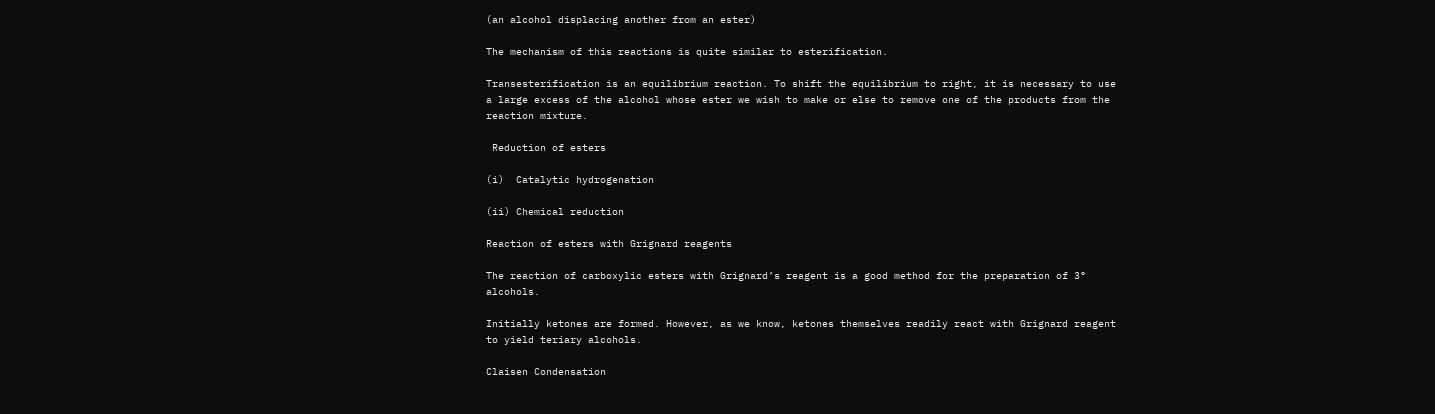(an alcohol displacing another from an ester)

The mechanism of this reactions is quite similar to esterification.

Transesterification is an equilibrium reaction. To shift the equilibrium to right, it is necessary to use a large excess of the alcohol whose ester we wish to make or else to remove one of the products from the reaction mixture.

 Reduction of esters

(i)  Catalytic hydrogenation

(ii) Chemical reduction

Reaction of esters with Grignard reagents

The reaction of carboxylic esters with Grignard’s reagent is a good method for the preparation of 3° alcohols.

Initially ketones are formed. However, as we know, ketones themselves readily react with Grignard reagent to yield teriary alcohols.

Claisen Condensation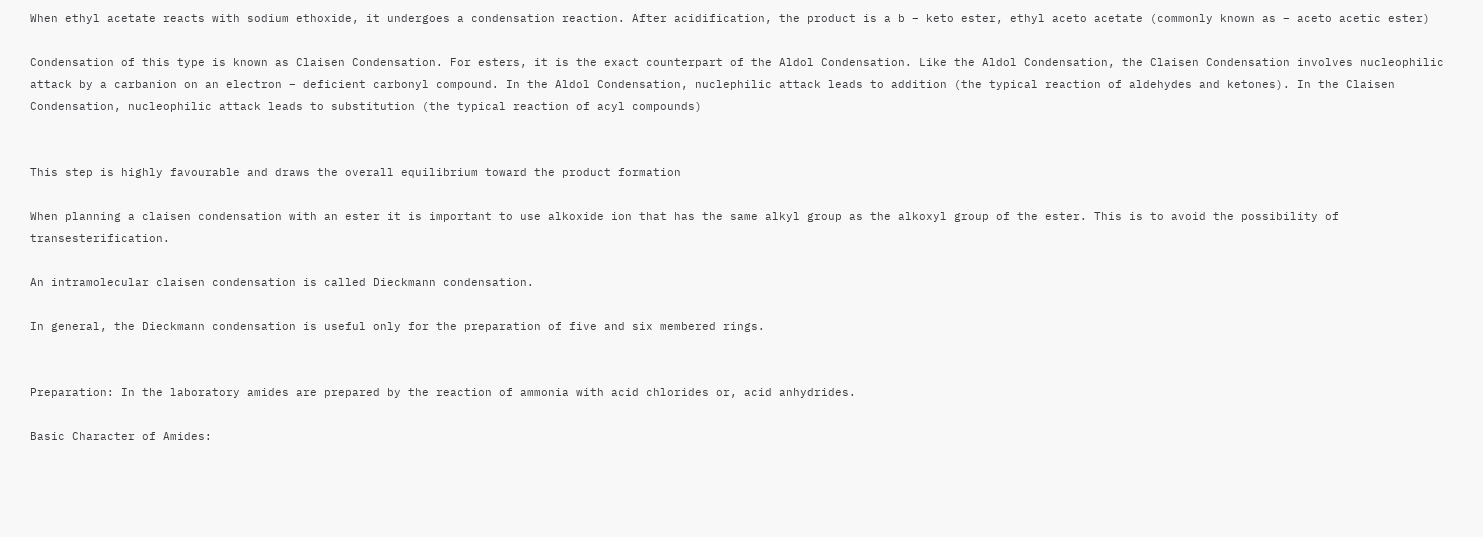When ethyl acetate reacts with sodium ethoxide, it undergoes a condensation reaction. After acidification, the product is a b – keto ester, ethyl aceto acetate (commonly known as – aceto acetic ester)

Condensation of this type is known as Claisen Condensation. For esters, it is the exact counterpart of the Aldol Condensation. Like the Aldol Condensation, the Claisen Condensation involves nucleophilic attack by a carbanion on an electron – deficient carbonyl compound. In the Aldol Condensation, nuclephilic attack leads to addition (the typical reaction of aldehydes and ketones). In the Claisen Condensation, nucleophilic attack leads to substitution (the typical reaction of acyl compounds)


This step is highly favourable and draws the overall equilibrium toward the product formation

When planning a claisen condensation with an ester it is important to use alkoxide ion that has the same alkyl group as the alkoxyl group of the ester. This is to avoid the possibility of transesterification.

An intramolecular claisen condensation is called Dieckmann condensation.

In general, the Dieckmann condensation is useful only for the preparation of five and six membered rings.


Preparation: In the laboratory amides are prepared by the reaction of ammonia with acid chlorides or, acid anhydrides.

Basic Character of Amides: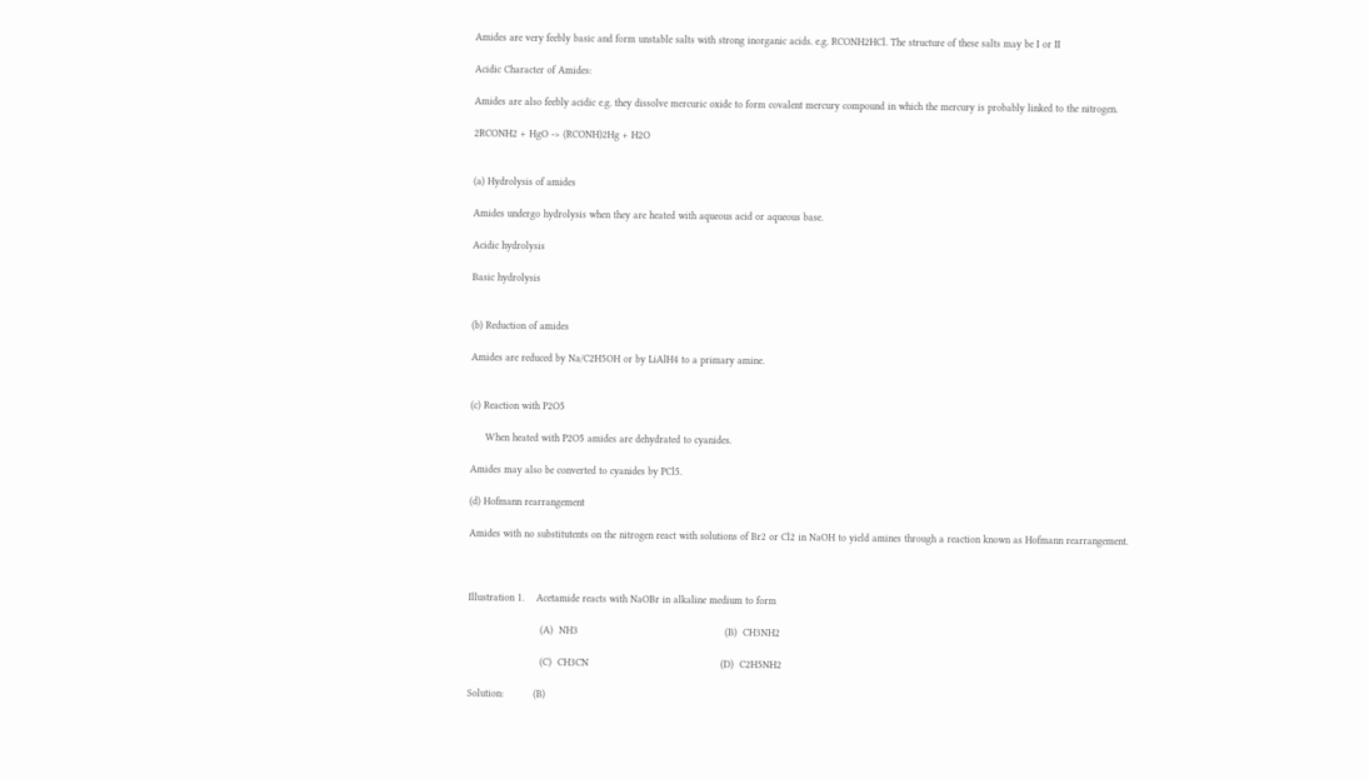Amides are very feebly basic and form unstable salts with strong inorganic acids. e.g. RCONH2HCl. The structure of these salts may be I or II

Acidic Character of Amides:

Amides are also feebly acidic e.g. they dissolve mercuric oxide to form covalent mercury compound in which the mercury is probably linked to the nitrogen.

2RCONH2 + HgO -> (RCONH)2Hg + H2O


(a) Hydrolysis of amides

Amides undergo hydrolysis when they are heated with aqueous acid or aqueous base.

Acidic hydrolysis

Basic hydrolysis


(b) Reduction of amides

Amides are reduced by Na/C2H5OH or by LiAlH4 to a primary amine.


(c) Reaction with P2O5

     When heated with P2O5 amides are dehydrated to cyanides.

Amides may also be converted to cyanides by PCl5.

(d) Hofmann rearrangement

Amides with no substitutents on the nitrogen react with solutions of Br2 or Cl2 in NaOH to yield amines through a reaction known as Hofmann rearrangement.



Illustration 1.    Acetamide reacts with NaOBr in alkaline medium to form

                        (A)  NH3                                                 (B)  CH3NH2

                        (C)  CH3CN                                            (D)  C2H5NH2

Solution:          (B)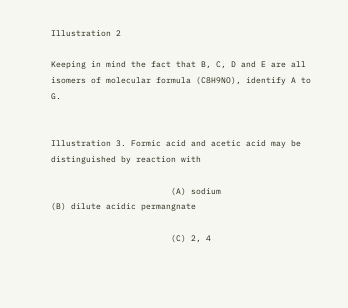Illustration 2

Keeping in mind the fact that B, C, D and E are all isomers of molecular formula (C8H9NO), identify A to G.


Illustration 3. Formic acid and acetic acid may be distinguished by reaction with

                        (A) sodium                                            (B) dilute acidic permangnate

                        (C) 2, 4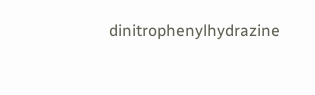dinitrophenylhydrazine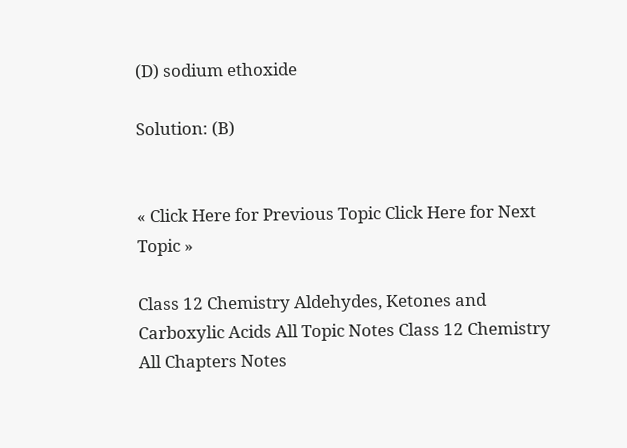(D) sodium ethoxide

Solution: (B)


« Click Here for Previous Topic Click Here for Next Topic »

Class 12 Chemistry Aldehydes, Ketones and Carboxylic Acids All Topic Notes Class 12 Chemistry All Chapters Notes